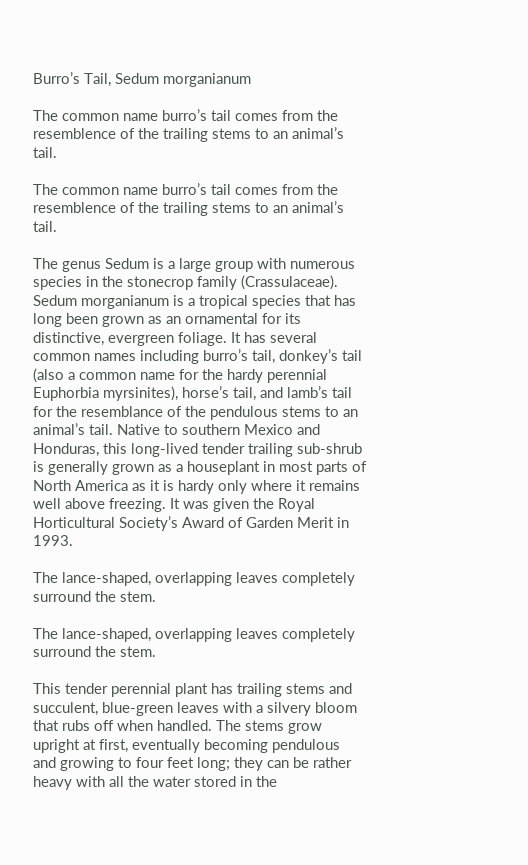Burro’s Tail, Sedum morganianum

The common name burro’s tail comes from the resemblence of the trailing stems to an animal’s tail.

The common name burro’s tail comes from the resemblence of the trailing stems to an animal’s tail.

The genus Sedum is a large group with numerous species in the stonecrop family (Crassulaceae). Sedum morganianum is a tropical species that has long been grown as an ornamental for its distinctive, evergreen foliage. It has several common names including burro’s tail, donkey’s tail (also a common name for the hardy perennial Euphorbia myrsinites), horse’s tail, and lamb’s tail for the resemblance of the pendulous stems to an animal’s tail. Native to southern Mexico and Honduras, this long-lived tender trailing sub-shrub is generally grown as a houseplant in most parts of North America as it is hardy only where it remains well above freezing. It was given the Royal Horticultural Society’s Award of Garden Merit in 1993.

The lance-shaped, overlapping leaves completely surround the stem.

The lance-shaped, overlapping leaves completely surround the stem.

This tender perennial plant has trailing stems and succulent, blue-green leaves with a silvery bloom that rubs off when handled. The stems grow upright at first, eventually becoming pendulous and growing to four feet long; they can be rather heavy with all the water stored in the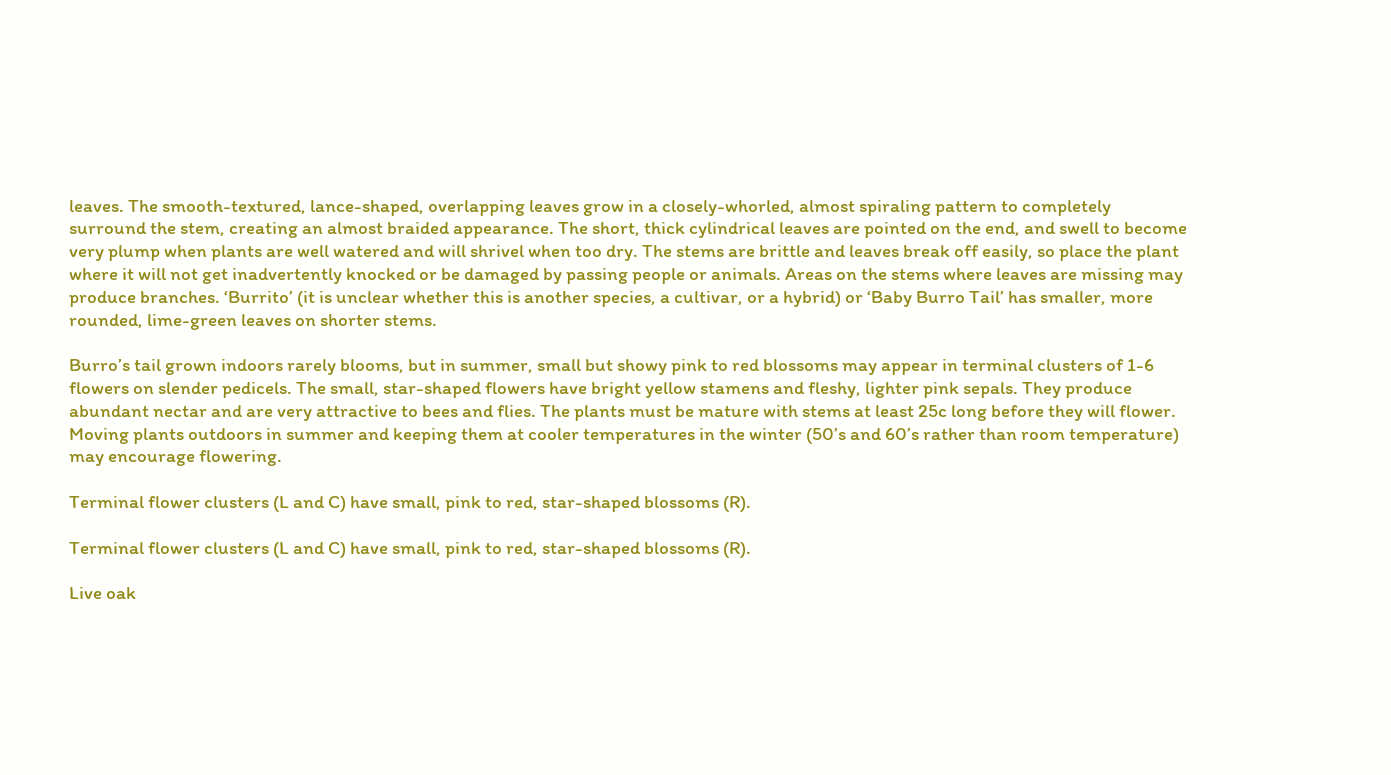leaves. The smooth-textured, lance-shaped, overlapping leaves grow in a closely-whorled, almost spiraling pattern to completely surround the stem, creating an almost braided appearance. The short, thick cylindrical leaves are pointed on the end, and swell to become very plump when plants are well watered and will shrivel when too dry. The stems are brittle and leaves break off easily, so place the plant where it will not get inadvertently knocked or be damaged by passing people or animals. Areas on the stems where leaves are missing may produce branches. ‘Burrito’ (it is unclear whether this is another species, a cultivar, or a hybrid) or ‘Baby Burro Tail’ has smaller, more rounded, lime-green leaves on shorter stems.

Burro’s tail grown indoors rarely blooms, but in summer, small but showy pink to red blossoms may appear in terminal clusters of 1-6 flowers on slender pedicels. The small, star-shaped flowers have bright yellow stamens and fleshy, lighter pink sepals. They produce abundant nectar and are very attractive to bees and flies. The plants must be mature with stems at least 25c long before they will flower. Moving plants outdoors in summer and keeping them at cooler temperatures in the winter (50’s and 60’s rather than room temperature) may encourage flowering.

Terminal flower clusters (L and C) have small, pink to red, star-shaped blossoms (R).

Terminal flower clusters (L and C) have small, pink to red, star-shaped blossoms (R).

Live oak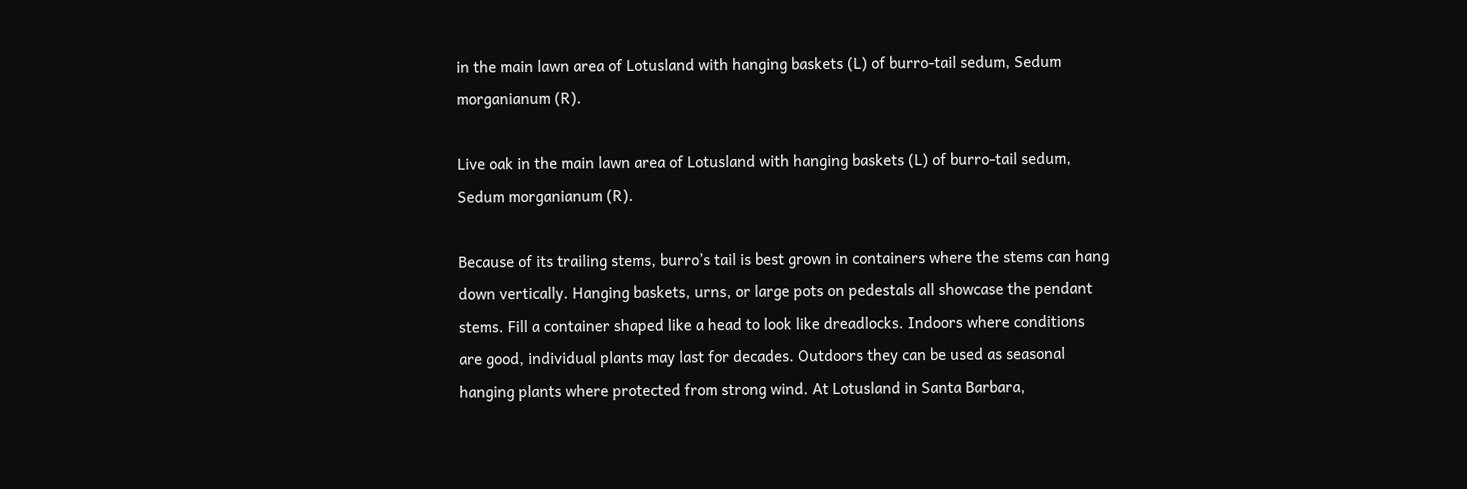in the main lawn area of Lotusland with hanging baskets (L) of burro-tail sedum, Sedum morganianum (R).

Live oak in the main lawn area of Lotusland with hanging baskets (L) of burro-tail sedum, Sedum morganianum (R).

Because of its trailing stems, burro’s tail is best grown in containers where the stems can hang down vertically. Hanging baskets, urns, or large pots on pedestals all showcase the pendant stems. Fill a container shaped like a head to look like dreadlocks. Indoors where conditions are good, individual plants may last for decades. Outdoors they can be used as seasonal hanging plants where protected from strong wind. At Lotusland in Santa Barbara,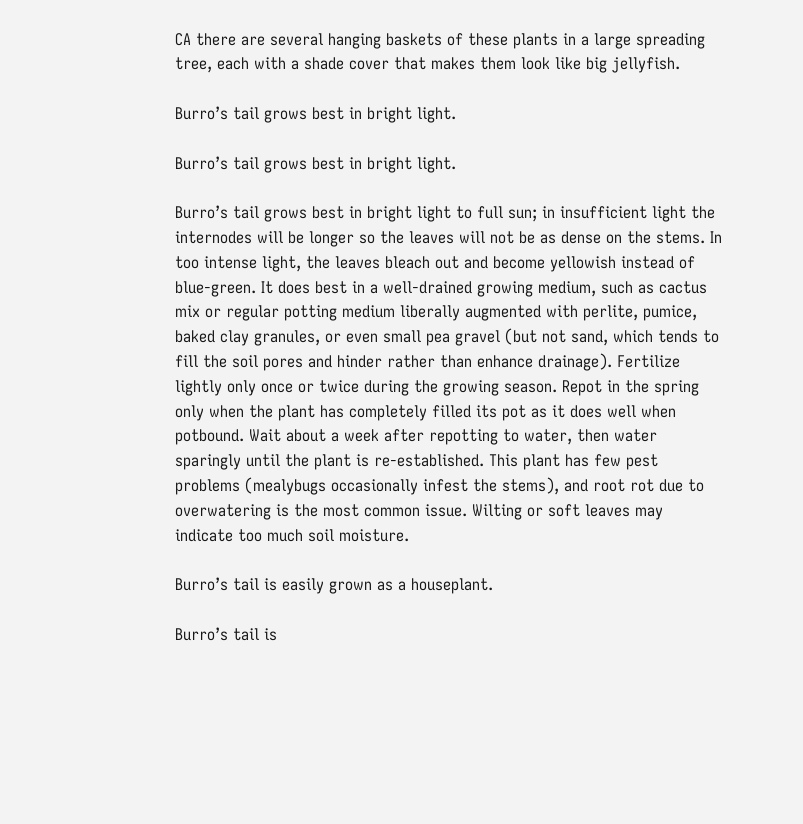CA there are several hanging baskets of these plants in a large spreading tree, each with a shade cover that makes them look like big jellyfish.

Burro’s tail grows best in bright light.

Burro’s tail grows best in bright light.

Burro’s tail grows best in bright light to full sun; in insufficient light the internodes will be longer so the leaves will not be as dense on the stems. In too intense light, the leaves bleach out and become yellowish instead of blue-green. It does best in a well-drained growing medium, such as cactus mix or regular potting medium liberally augmented with perlite, pumice, baked clay granules, or even small pea gravel (but not sand, which tends to fill the soil pores and hinder rather than enhance drainage). Fertilize lightly only once or twice during the growing season. Repot in the spring only when the plant has completely filled its pot as it does well when potbound. Wait about a week after repotting to water, then water sparingly until the plant is re-established. This plant has few pest problems (mealybugs occasionally infest the stems), and root rot due to overwatering is the most common issue. Wilting or soft leaves may indicate too much soil moisture.

Burro’s tail is easily grown as a houseplant.

Burro’s tail is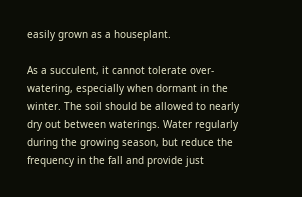easily grown as a houseplant.

As a succulent, it cannot tolerate over-watering, especially when dormant in the winter. The soil should be allowed to nearly dry out between waterings. Water regularly during the growing season, but reduce the frequency in the fall and provide just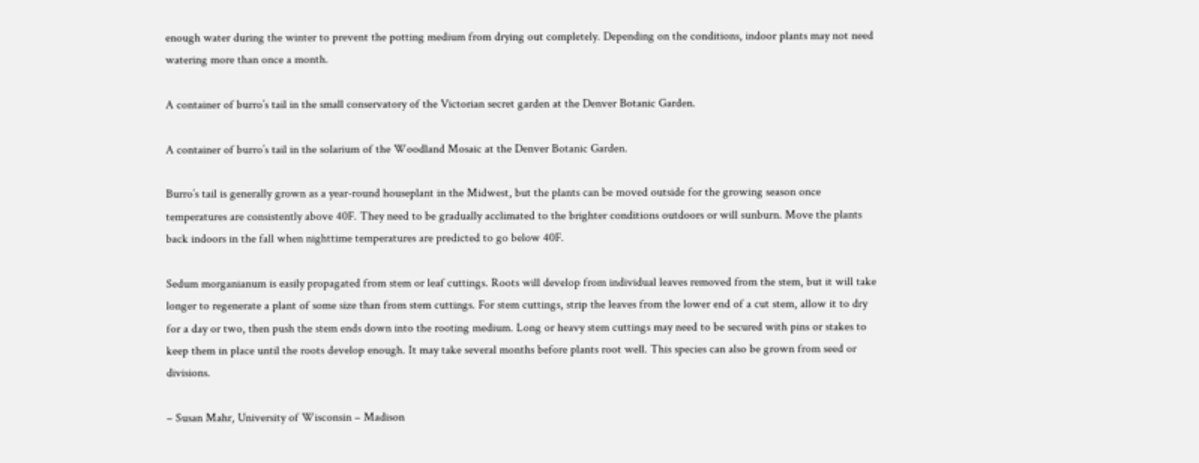enough water during the winter to prevent the potting medium from drying out completely. Depending on the conditions, indoor plants may not need watering more than once a month.

A container of burro’s tail in the small conservatory of the Victorian secret garden at the Denver Botanic Garden.

A container of burro’s tail in the solarium of the Woodland Mosaic at the Denver Botanic Garden.

Burro’s tail is generally grown as a year-round houseplant in the Midwest, but the plants can be moved outside for the growing season once temperatures are consistently above 40F. They need to be gradually acclimated to the brighter conditions outdoors or will sunburn. Move the plants back indoors in the fall when nighttime temperatures are predicted to go below 40F.

Sedum morganianum is easily propagated from stem or leaf cuttings. Roots will develop from individual leaves removed from the stem, but it will take longer to regenerate a plant of some size than from stem cuttings. For stem cuttings, strip the leaves from the lower end of a cut stem, allow it to dry for a day or two, then push the stem ends down into the rooting medium. Long or heavy stem cuttings may need to be secured with pins or stakes to keep them in place until the roots develop enough. It may take several months before plants root well. This species can also be grown from seed or divisions.

– Susan Mahr, University of Wisconsin – Madison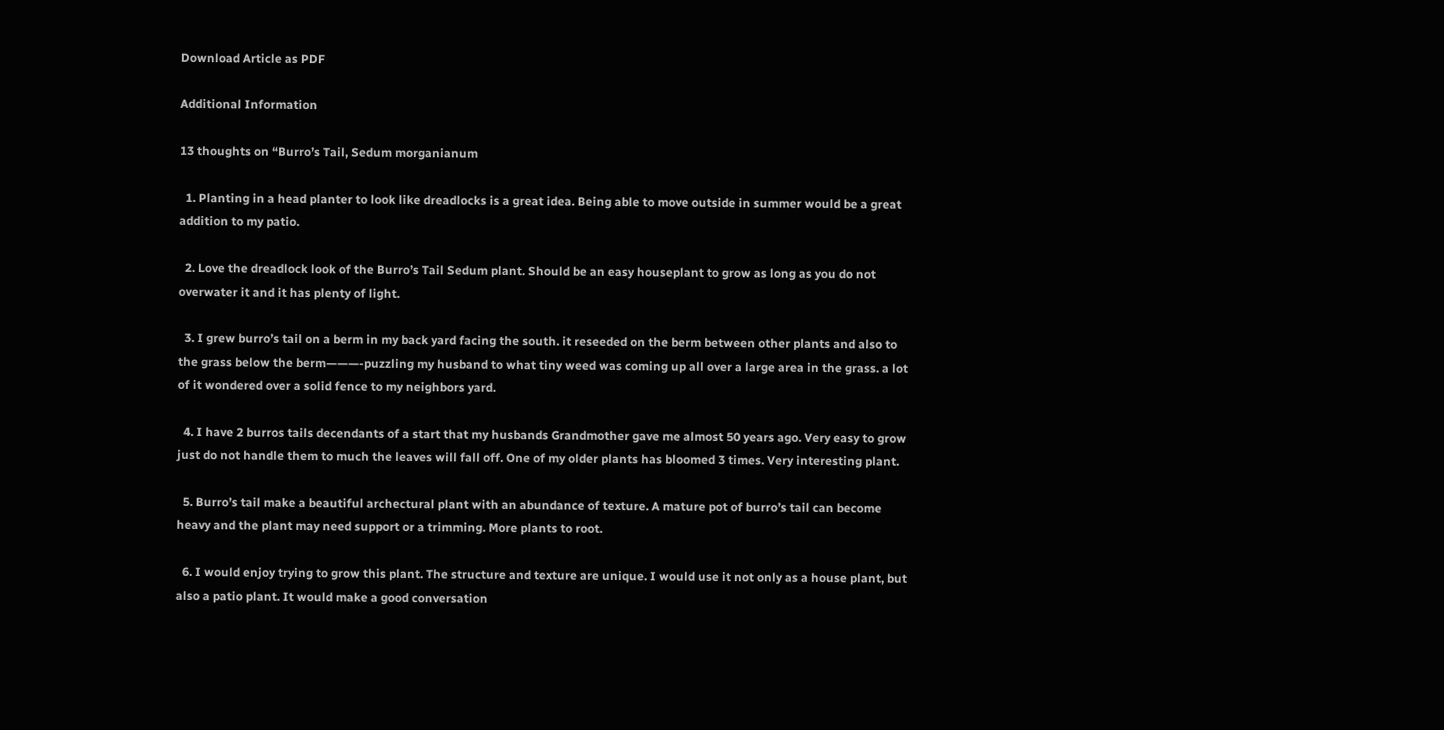Download Article as PDF

Additional Information

13 thoughts on “Burro’s Tail, Sedum morganianum

  1. Planting in a head planter to look like dreadlocks is a great idea. Being able to move outside in summer would be a great addition to my patio.

  2. Love the dreadlock look of the Burro’s Tail Sedum plant. Should be an easy houseplant to grow as long as you do not overwater it and it has plenty of light.

  3. I grew burro’s tail on a berm in my back yard facing the south. it reseeded on the berm between other plants and also to the grass below the berm———-puzzling my husband to what tiny weed was coming up all over a large area in the grass. a lot of it wondered over a solid fence to my neighbors yard.

  4. I have 2 burros tails decendants of a start that my husbands Grandmother gave me almost 50 years ago. Very easy to grow just do not handle them to much the leaves will fall off. One of my older plants has bloomed 3 times. Very interesting plant.

  5. Burro’s tail make a beautiful archectural plant with an abundance of texture. A mature pot of burro’s tail can become heavy and the plant may need support or a trimming. More plants to root.

  6. I would enjoy trying to grow this plant. The structure and texture are unique. I would use it not only as a house plant, but also a patio plant. It would make a good conversation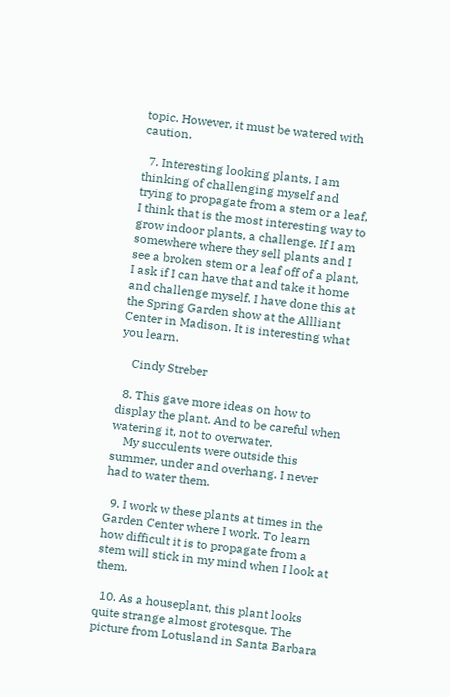topic. However, it must be watered with caution.

  7. Interesting looking plants, I am thinking of challenging myself and trying to propagate from a stem or a leaf, I think that is the most interesting way to grow indoor plants, a challenge. If I am somewhere where they sell plants and I see a broken stem or a leaf off of a plant, I ask if I can have that and take it home and challenge myself. I have done this at the Spring Garden show at the Allliant Center in Madison. It is interesting what you learn.

    Cindy Streber

  8. This gave more ideas on how to display the plant. And to be careful when watering it, not to overwater.
    My succulents were outside this summer, under and overhang. I never had to water them.

  9. I work w these plants at times in the Garden Center where I work. To learn how difficult it is to propagate from a stem will stick in my mind when I look at them.

  10. As a houseplant, this plant looks quite strange almost grotesque. The picture from Lotusland in Santa Barbara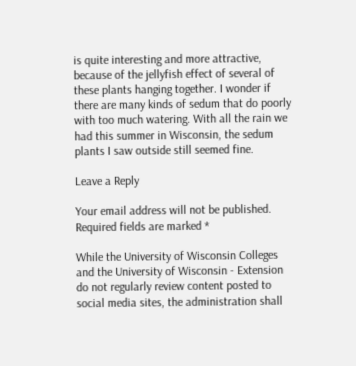is quite interesting and more attractive, because of the jellyfish effect of several of these plants hanging together. I wonder if there are many kinds of sedum that do poorly with too much watering. With all the rain we had this summer in Wisconsin, the sedum plants I saw outside still seemed fine.

Leave a Reply

Your email address will not be published. Required fields are marked *

While the University of Wisconsin Colleges and the University of Wisconsin - Extension do not regularly review content posted to social media sites, the administration shall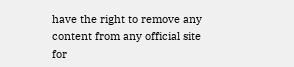have the right to remove any content from any official site for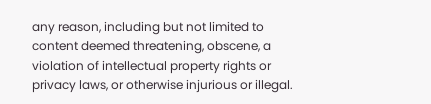any reason, including but not limited to content deemed threatening, obscene, a violation of intellectual property rights or privacy laws, or otherwise injurious or illegal.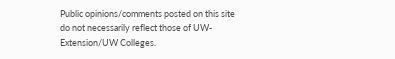Public opinions/comments posted on this site do not necessarily reflect those of UW-Extension/UW Colleges.